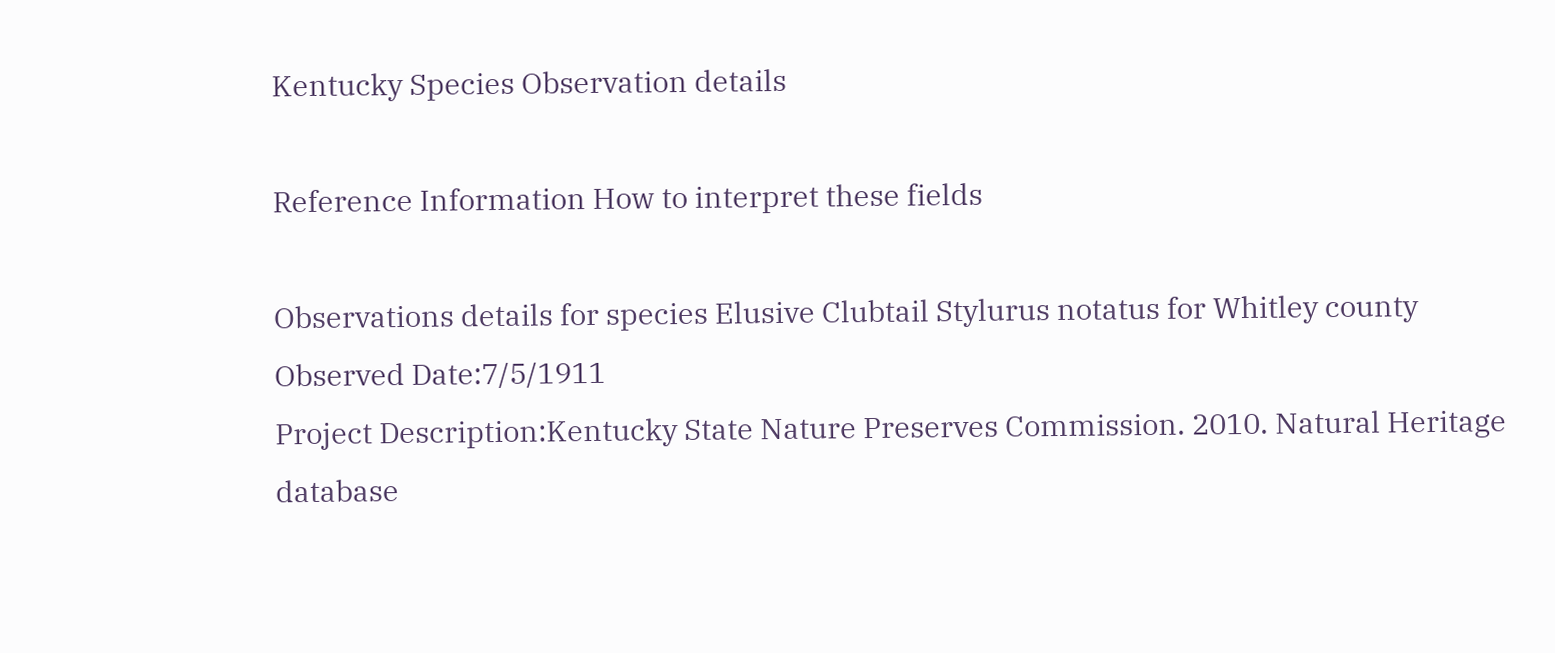Kentucky Species Observation details

Reference Information How to interpret these fields

Observations details for species Elusive Clubtail Stylurus notatus for Whitley county
Observed Date:7/5/1911
Project Description:Kentucky State Nature Preserves Commission. 2010. Natural Heritage database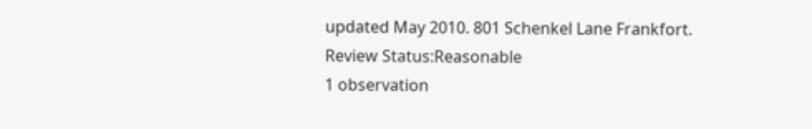updated May 2010. 801 Schenkel Lane Frankfort.
Review Status:Reasonable
1 observation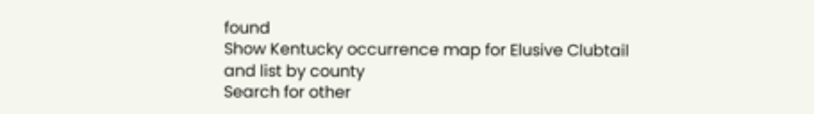found
Show Kentucky occurrence map for Elusive Clubtail and list by county
Search for other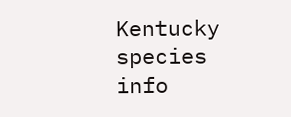Kentucky species info